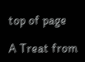top of page

A Treat from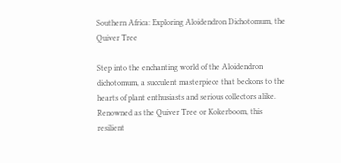Southern Africa: Exploring Aloidendron Dichotomum, the Quiver Tree

Step into the enchanting world of the Aloidendron dichotomum, a succulent masterpiece that beckons to the hearts of plant enthusiasts and serious collectors alike. Renowned as the Quiver Tree or Kokerboom, this resilient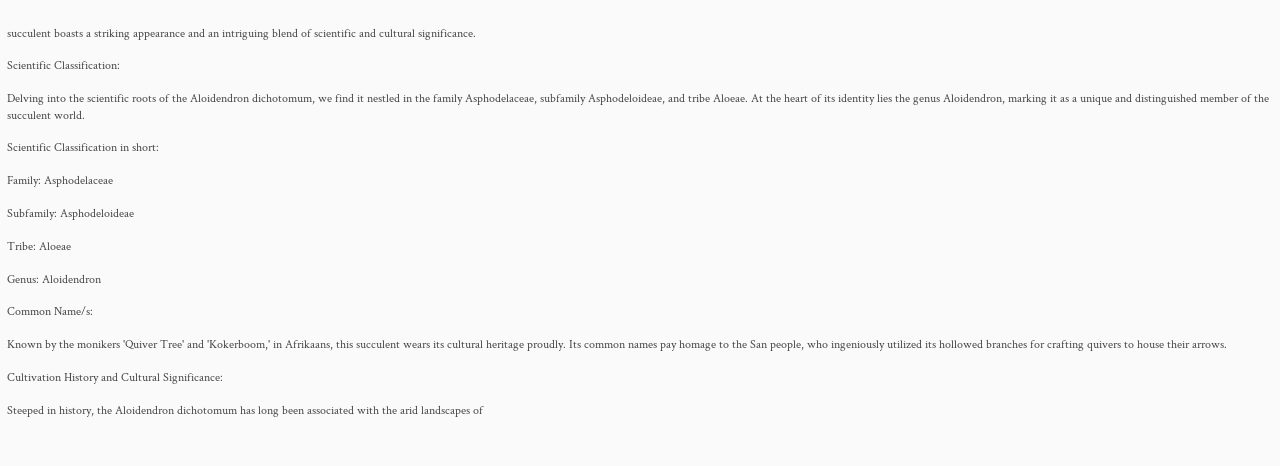succulent boasts a striking appearance and an intriguing blend of scientific and cultural significance.

Scientific Classification:

Delving into the scientific roots of the Aloidendron dichotomum, we find it nestled in the family Asphodelaceae, subfamily Asphodeloideae, and tribe Aloeae. At the heart of its identity lies the genus Aloidendron, marking it as a unique and distinguished member of the succulent world.

Scientific Classification in short:

Family: Asphodelaceae

Subfamily: Asphodeloideae

Tribe: Aloeae

Genus: Aloidendron

Common Name/s:

Known by the monikers 'Quiver Tree' and 'Kokerboom,' in Afrikaans, this succulent wears its cultural heritage proudly. Its common names pay homage to the San people, who ingeniously utilized its hollowed branches for crafting quivers to house their arrows.

Cultivation History and Cultural Significance:

Steeped in history, the Aloidendron dichotomum has long been associated with the arid landscapes of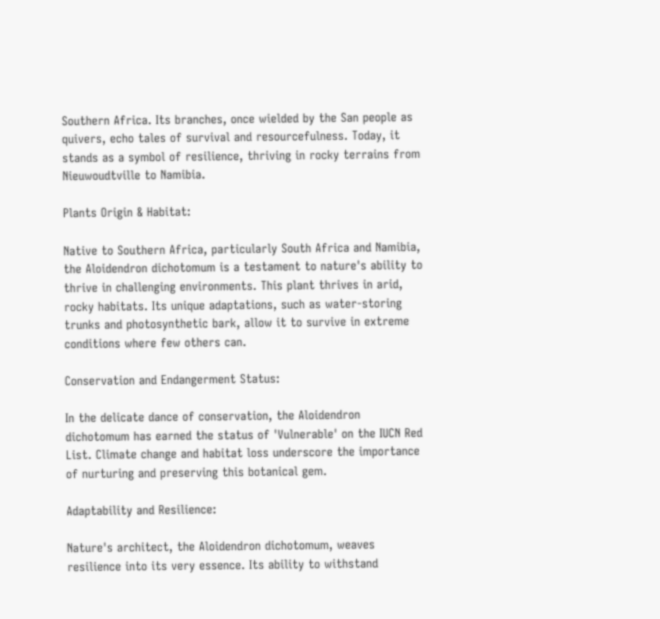Southern Africa. Its branches, once wielded by the San people as quivers, echo tales of survival and resourcefulness. Today, it stands as a symbol of resilience, thriving in rocky terrains from Nieuwoudtville to Namibia.

Plants Origin & Habitat:

Native to Southern Africa, particularly South Africa and Namibia, the Aloidendron dichotomum is a testament to nature's ability to thrive in challenging environments. This plant thrives in arid, rocky habitats. Its unique adaptations, such as water-storing trunks and photosynthetic bark, allow it to survive in extreme conditions where few others can.

Conservation and Endangerment Status:

In the delicate dance of conservation, the Aloidendron dichotomum has earned the status of 'Vulnerable' on the IUCN Red List. Climate change and habitat loss underscore the importance of nurturing and preserving this botanical gem.

Adaptability and Resilience:

Nature's architect, the Aloidendron dichotomum, weaves resilience into its very essence. Its ability to withstand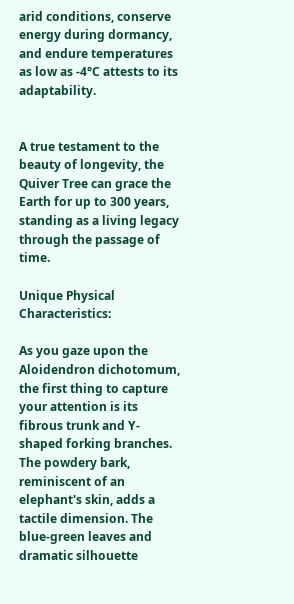arid conditions, conserve energy during dormancy, and endure temperatures as low as -4°C attests to its adaptability.


A true testament to the beauty of longevity, the Quiver Tree can grace the Earth for up to 300 years, standing as a living legacy through the passage of time.

Unique Physical Characteristics:

As you gaze upon the Aloidendron dichotomum, the first thing to capture your attention is its fibrous trunk and Y-shaped forking branches. The powdery bark, reminiscent of an elephant's skin, adds a tactile dimension. The blue-green leaves and dramatic silhouette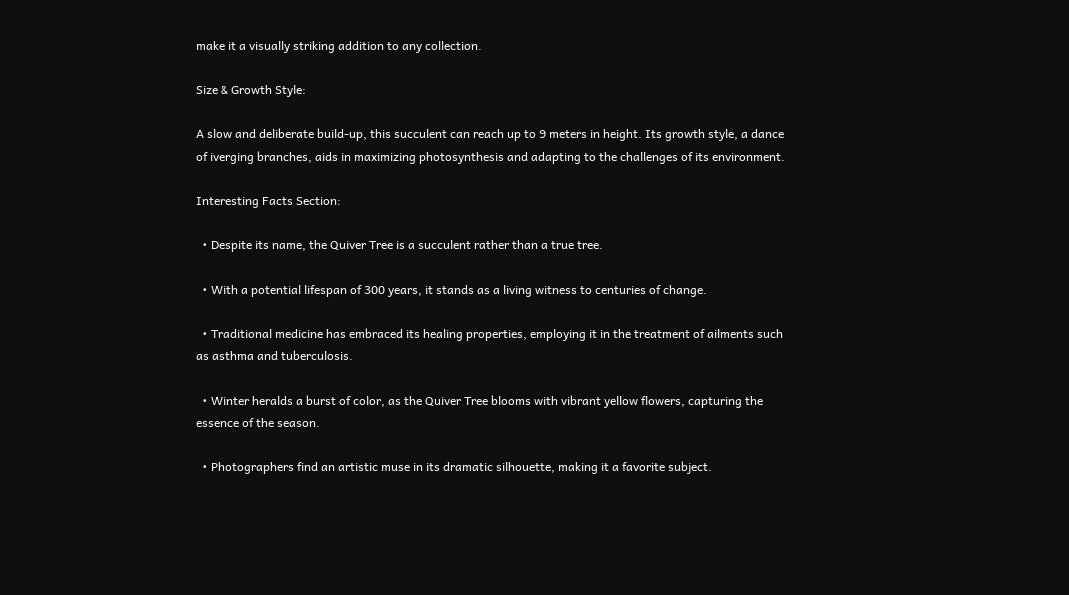make it a visually striking addition to any collection.

Size & Growth Style:

A slow and deliberate build-up, this succulent can reach up to 9 meters in height. Its growth style, a dance of iverging branches, aids in maximizing photosynthesis and adapting to the challenges of its environment.

Interesting Facts Section:

  • Despite its name, the Quiver Tree is a succulent rather than a true tree.

  • With a potential lifespan of 300 years, it stands as a living witness to centuries of change.

  • Traditional medicine has embraced its healing properties, employing it in the treatment of ailments such as asthma and tuberculosis.

  • Winter heralds a burst of color, as the Quiver Tree blooms with vibrant yellow flowers, capturing the essence of the season.

  • Photographers find an artistic muse in its dramatic silhouette, making it a favorite subject.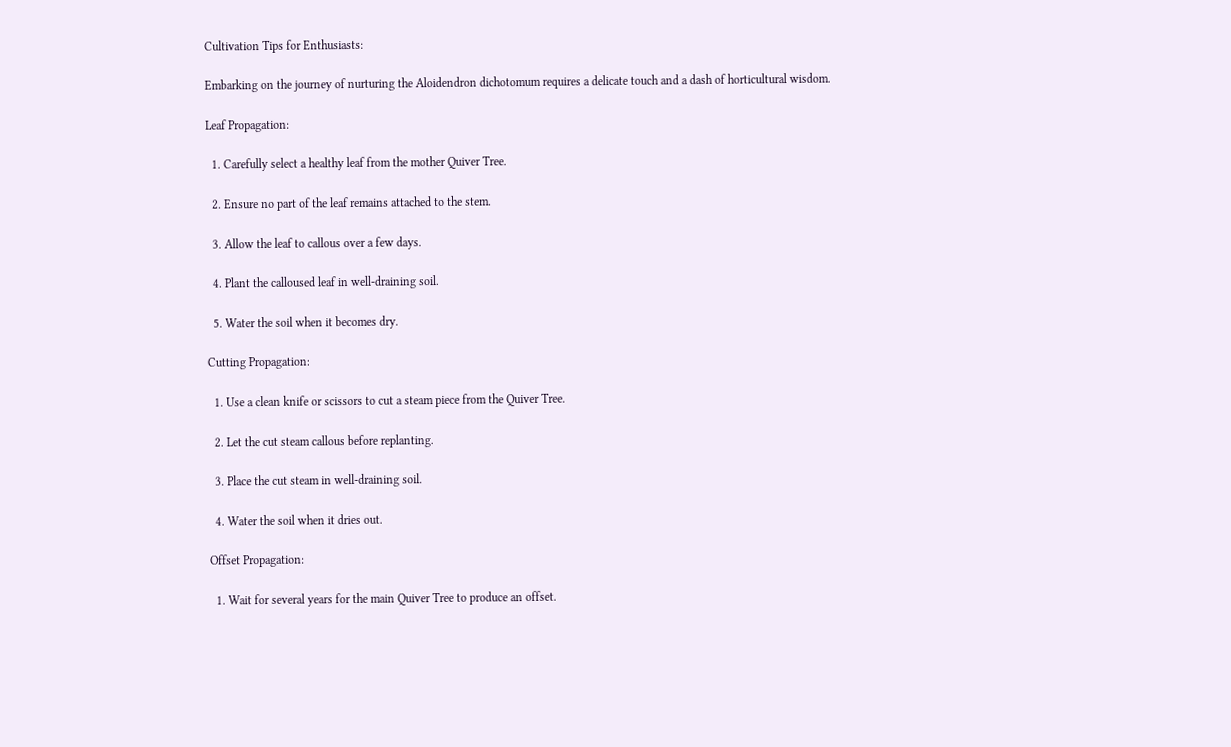Cultivation Tips for Enthusiasts:

Embarking on the journey of nurturing the Aloidendron dichotomum requires a delicate touch and a dash of horticultural wisdom.

Leaf Propagation:

  1. Carefully select a healthy leaf from the mother Quiver Tree.

  2. Ensure no part of the leaf remains attached to the stem.

  3. Allow the leaf to callous over a few days.

  4. Plant the calloused leaf in well-draining soil.

  5. Water the soil when it becomes dry.

Cutting Propagation:

  1. Use a clean knife or scissors to cut a steam piece from the Quiver Tree.

  2. Let the cut steam callous before replanting.

  3. Place the cut steam in well-draining soil.

  4. Water the soil when it dries out.

Offset Propagation:

  1. Wait for several years for the main Quiver Tree to produce an offset.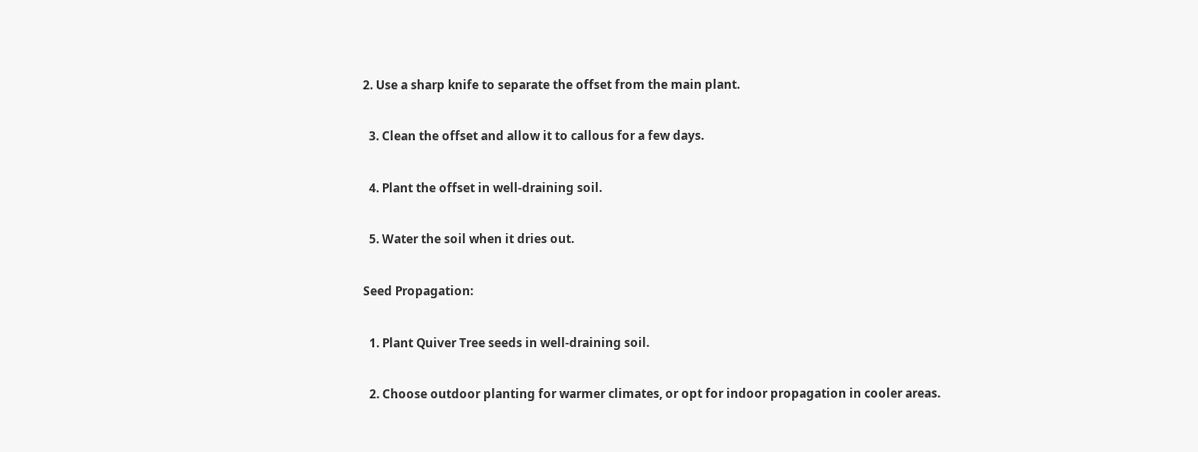2. Use a sharp knife to separate the offset from the main plant.

  3. Clean the offset and allow it to callous for a few days.

  4. Plant the offset in well-draining soil.

  5. Water the soil when it dries out.

Seed Propagation:

  1. Plant Quiver Tree seeds in well-draining soil.

  2. Choose outdoor planting for warmer climates, or opt for indoor propagation in cooler areas.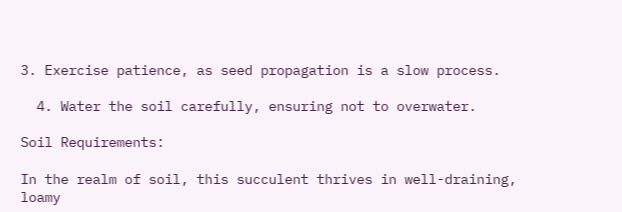3. Exercise patience, as seed propagation is a slow process.

  4. Water the soil carefully, ensuring not to overwater.

Soil Requirements:

In the realm of soil, this succulent thrives in well-draining, loamy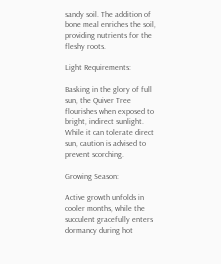sandy soil. The addition of bone meal enriches the soil, providing nutrients for the fleshy roots.

Light Requirements:

Basking in the glory of full sun, the Quiver Tree flourishes when exposed to bright, indirect sunlight. While it can tolerate direct sun, caution is advised to prevent scorching.

Growing Season:

Active growth unfolds in cooler months, while the succulent gracefully enters dormancy during hot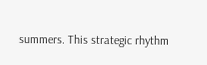summers. This strategic rhythm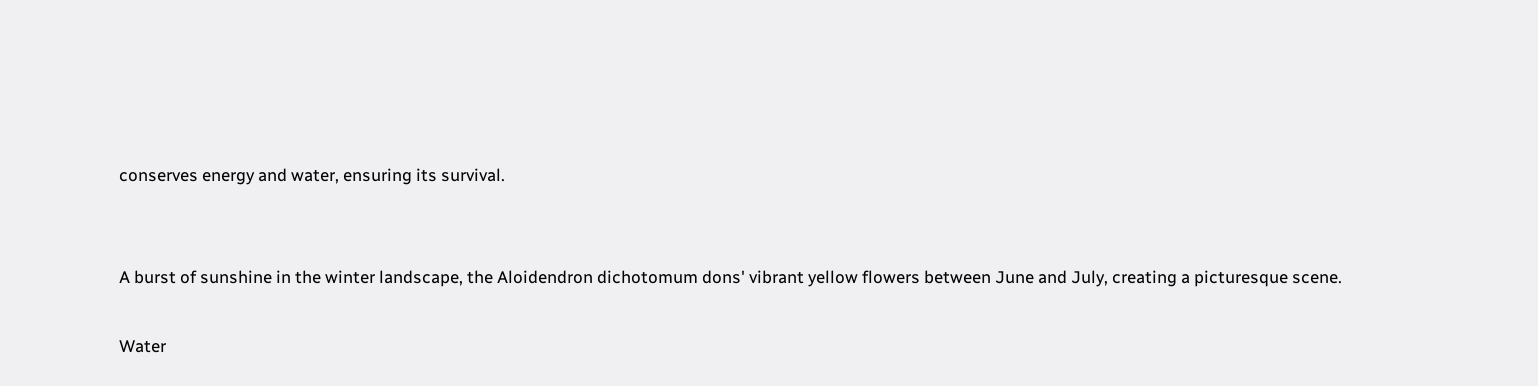conserves energy and water, ensuring its survival.


A burst of sunshine in the winter landscape, the Aloidendron dichotomum dons' vibrant yellow flowers between June and July, creating a picturesque scene.

Water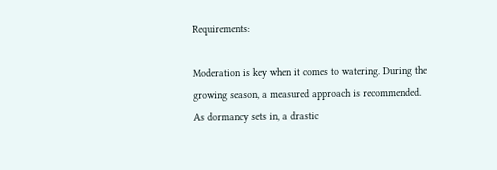Requirements:

Moderation is key when it comes to watering. During the growing season, a measured approach is recommended. As dormancy sets in, a drastic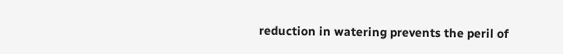reduction in watering prevents the peril of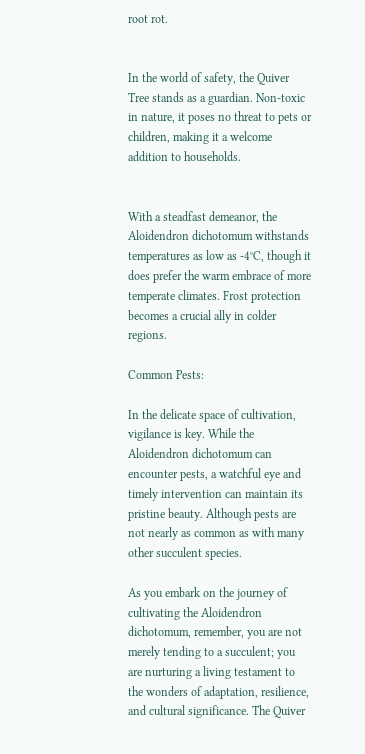root rot.


In the world of safety, the Quiver Tree stands as a guardian. Non-toxic in nature, it poses no threat to pets or children, making it a welcome addition to households.


With a steadfast demeanor, the Aloidendron dichotomum withstands temperatures as low as -4°C, though it does prefer the warm embrace of more temperate climates. Frost protection becomes a crucial ally in colder regions.

Common Pests:

In the delicate space of cultivation, vigilance is key. While the Aloidendron dichotomum can encounter pests, a watchful eye and timely intervention can maintain its pristine beauty. Although pests are not nearly as common as with many other succulent species.

As you embark on the journey of cultivating the Aloidendron dichotomum, remember, you are not merely tending to a succulent; you are nurturing a living testament to the wonders of adaptation, resilience, and cultural significance. The Quiver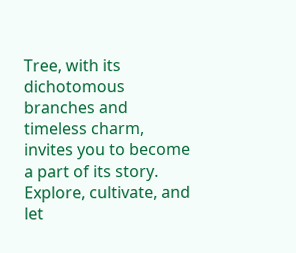Tree, with its dichotomous branches and timeless charm, invites you to become a part of its story. Explore, cultivate, and let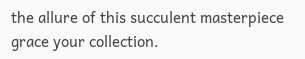the allure of this succulent masterpiece grace your collection.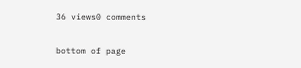36 views0 comments


bottom of page